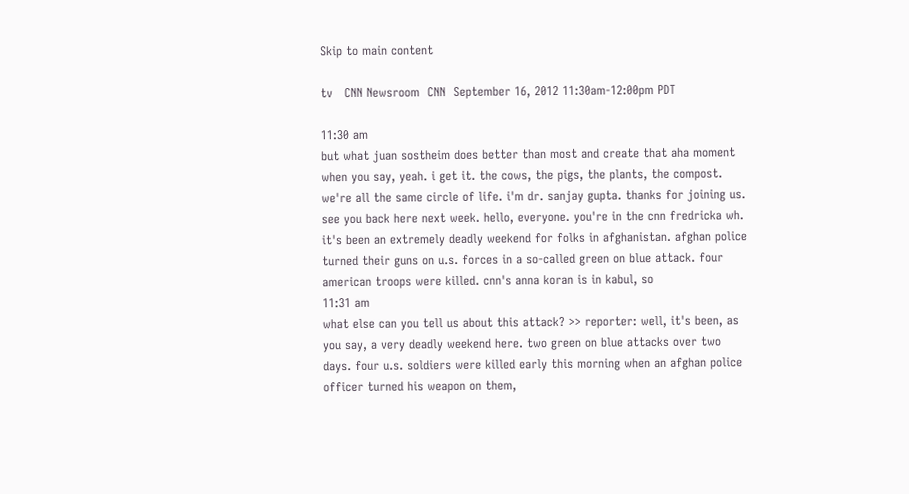Skip to main content

tv   CNN Newsroom  CNN  September 16, 2012 11:30am-12:00pm PDT

11:30 am
but what juan sostheim does better than most and create that aha moment when you say, yeah. i get it. the cows, the pigs, the plants, the compost. we're all the same circle of life. i'm dr. sanjay gupta. thanks for joining us. see you back here next week. hello, everyone. you're in the cnn fredricka wh. it's been an extremely deadly weekend for folks in afghanistan. afghan police turned their guns on u.s. forces in a so-called green on blue attack. four american troops were killed. cnn's anna koran is in kabul, so
11:31 am
what else can you tell us about this attack? >> reporter: well, it's been, as you say, a very deadly weekend here. two green on blue attacks over two days. four u.s. soldiers were killed early this morning when an afghan police officer turned his weapon on them,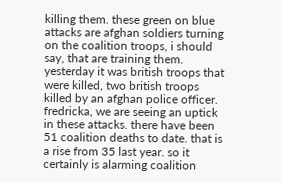killing them. these green on blue attacks are afghan soldiers turning on the coalition troops, i should say, that are training them. yesterday it was british troops that were killed, two british troops killed by an afghan police officer. fredricka, we are seeing an uptick in these attacks. there have been 51 coalition deaths to date. that is a rise from 35 last year. so it certainly is alarming coalition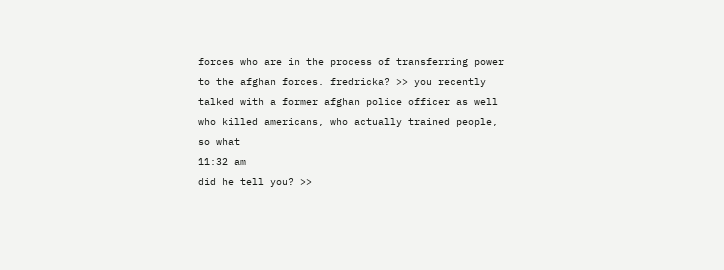forces who are in the process of transferring power to the afghan forces. fredricka? >> you recently talked with a former afghan police officer as well who killed americans, who actually trained people, so what
11:32 am
did he tell you? >>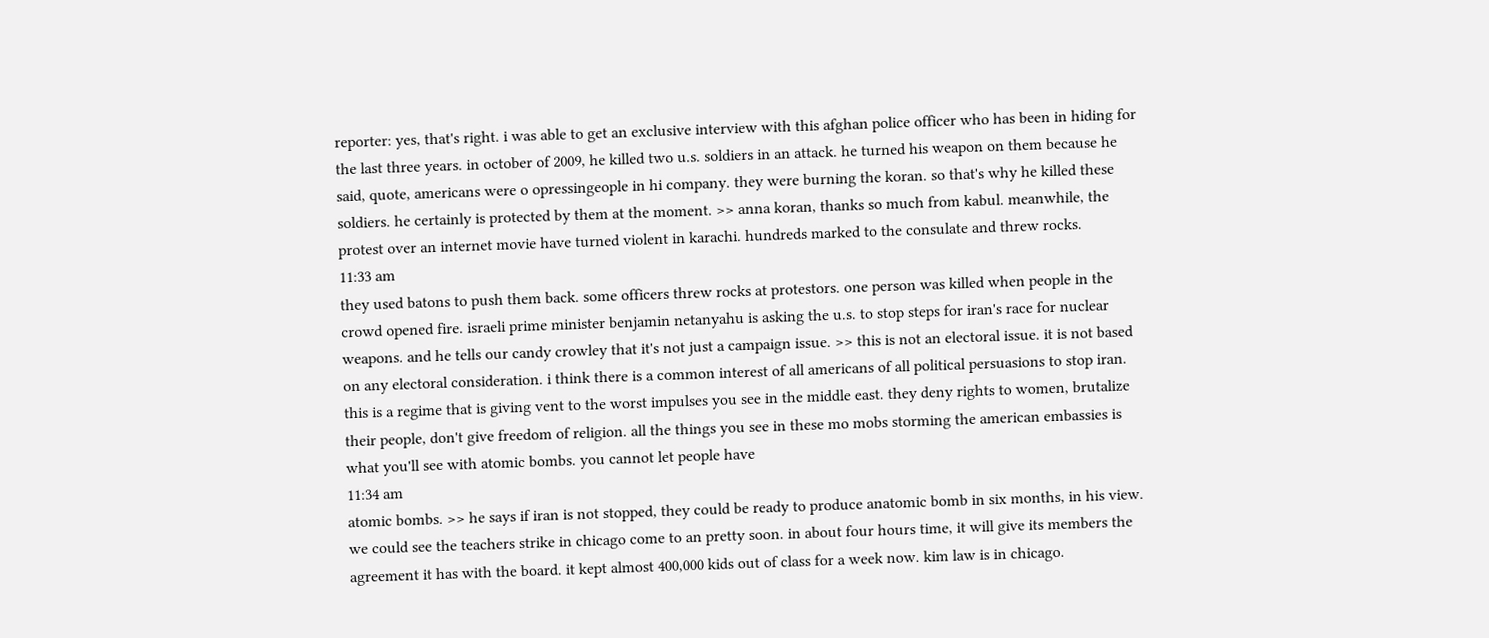reporter: yes, that's right. i was able to get an exclusive interview with this afghan police officer who has been in hiding for the last three years. in october of 2009, he killed two u.s. soldiers in an attack. he turned his weapon on them because he said, quote, americans were o opressingeople in hi company. they were burning the koran. so that's why he killed these soldiers. he certainly is protected by them at the moment. >> anna koran, thanks so much from kabul. meanwhile, the protest over an internet movie have turned violent in karachi. hundreds marked to the consulate and threw rocks.
11:33 am
they used batons to push them back. some officers threw rocks at protestors. one person was killed when people in the crowd opened fire. israeli prime minister benjamin netanyahu is asking the u.s. to stop steps for iran's race for nuclear weapons. and he tells our candy crowley that it's not just a campaign issue. >> this is not an electoral issue. it is not based on any electoral consideration. i think there is a common interest of all americans of all political persuasions to stop iran. this is a regime that is giving vent to the worst impulses you see in the middle east. they deny rights to women, brutalize their people, don't give freedom of religion. all the things you see in these mo mobs storming the american embassies is what you'll see with atomic bombs. you cannot let people have
11:34 am
atomic bombs. >> he says if iran is not stopped, they could be ready to produce anatomic bomb in six months, in his view. we could see the teachers strike in chicago come to an pretty soon. in about four hours time, it will give its members the agreement it has with the board. it kept almost 400,000 kids out of class for a week now. kim law is in chicago.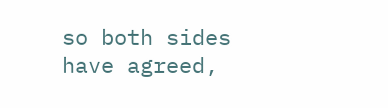so both sides have agreed,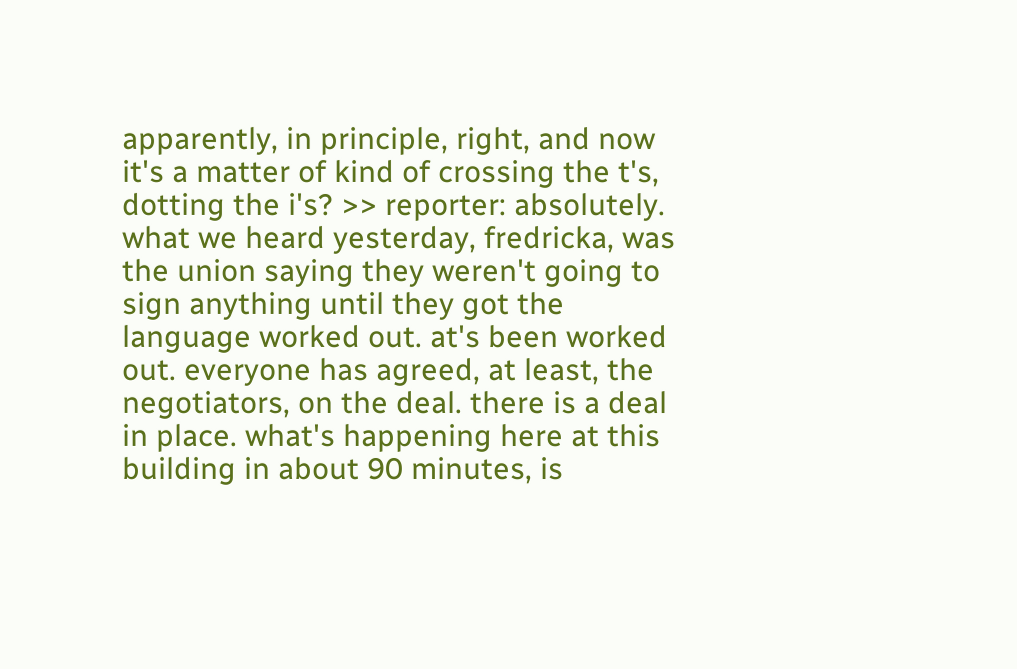apparently, in principle, right, and now it's a matter of kind of crossing the t's, dotting the i's? >> reporter: absolutely. what we heard yesterday, fredricka, was the union saying they weren't going to sign anything until they got the language worked out. at's been worked out. everyone has agreed, at least, the negotiators, on the deal. there is a deal in place. what's happening here at this building in about 90 minutes, is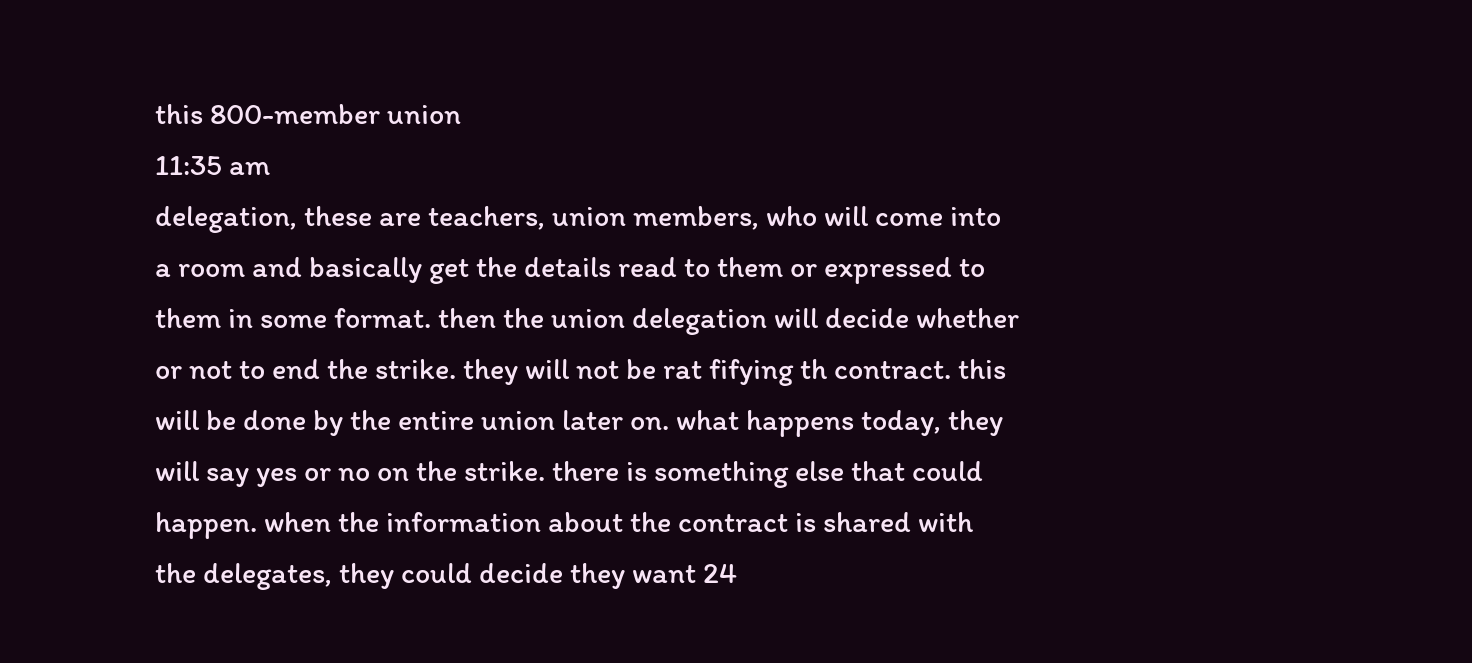this 800-member union
11:35 am
delegation, these are teachers, union members, who will come into a room and basically get the details read to them or expressed to them in some format. then the union delegation will decide whether or not to end the strike. they will not be rat fifying th contract. this will be done by the entire union later on. what happens today, they will say yes or no on the strike. there is something else that could happen. when the information about the contract is shared with the delegates, they could decide they want 24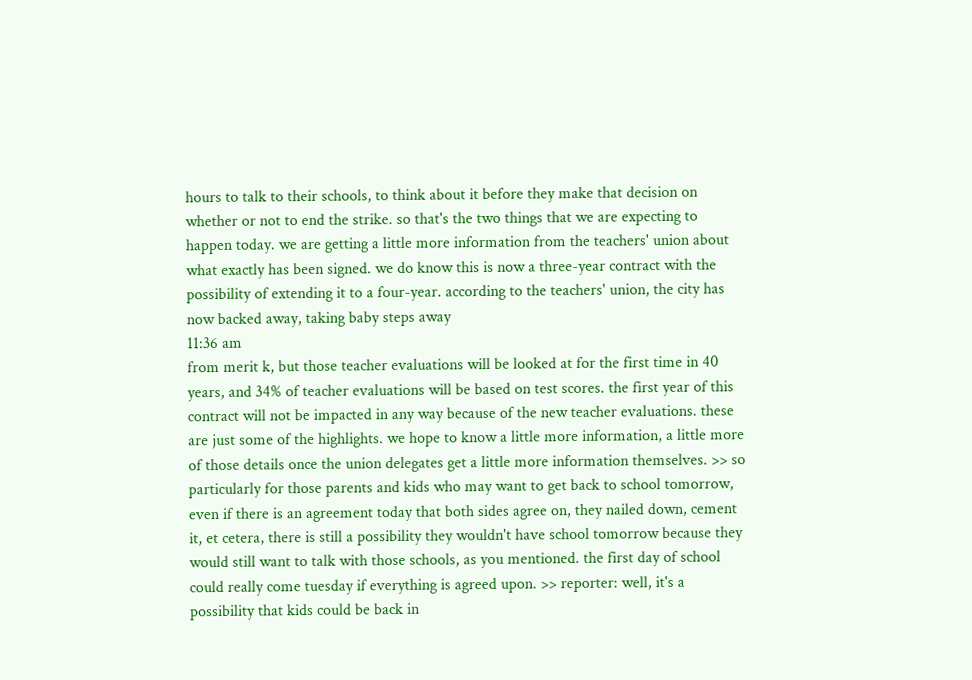hours to talk to their schools, to think about it before they make that decision on whether or not to end the strike. so that's the two things that we are expecting to happen today. we are getting a little more information from the teachers' union about what exactly has been signed. we do know this is now a three-year contract with the possibility of extending it to a four-year. according to the teachers' union, the city has now backed away, taking baby steps away
11:36 am
from merit k, but those teacher evaluations will be looked at for the first time in 40 years, and 34% of teacher evaluations will be based on test scores. the first year of this contract will not be impacted in any way because of the new teacher evaluations. these are just some of the highlights. we hope to know a little more information, a little more of those details once the union delegates get a little more information themselves. >> so particularly for those parents and kids who may want to get back to school tomorrow, even if there is an agreement today that both sides agree on, they nailed down, cement it, et cetera, there is still a possibility they wouldn't have school tomorrow because they would still want to talk with those schools, as you mentioned. the first day of school could really come tuesday if everything is agreed upon. >> reporter: well, it's a possibility that kids could be back in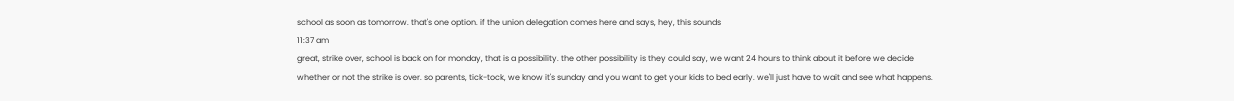school as soon as tomorrow. that's one option. if the union delegation comes here and says, hey, this sounds
11:37 am
great, strike over, school is back on for monday, that is a possibility. the other possibility is they could say, we want 24 hours to think about it before we decide whether or not the strike is over. so parents, tick-tock, we know it's sunday and you want to get your kids to bed early. we'll just have to wait and see what happens.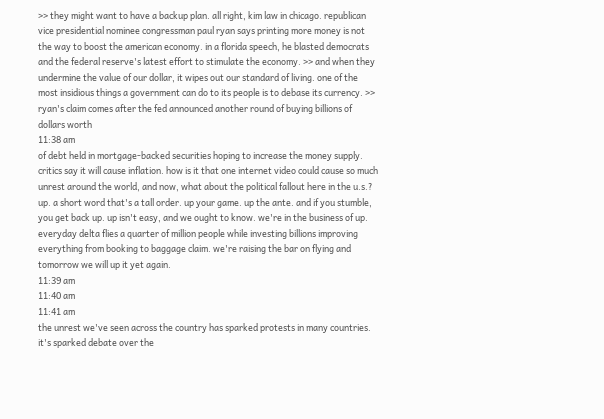>> they might want to have a backup plan. all right, kim law in chicago. republican vice presidential nominee congressman paul ryan says printing more money is not the way to boost the american economy. in a florida speech, he blasted democrats and the federal reserve's latest effort to stimulate the economy. >> and when they undermine the value of our dollar, it wipes out our standard of living. one of the most insidious things a government can do to its people is to debase its currency. >> ryan's claim comes after the fed announced another round of buying billions of dollars worth
11:38 am
of debt held in mortgage-backed securities hoping to increase the money supply. critics say it will cause inflation. how is it that one internet video could cause so much unrest around the world, and now, what about the political fallout here in the u.s.? up. a short word that's a tall order. up your game. up the ante. and if you stumble, you get back up. up isn't easy, and we ought to know. we're in the business of up. everyday delta flies a quarter of million people while investing billions improving everything from booking to baggage claim. we're raising the bar on flying and tomorrow we will up it yet again.
11:39 am
11:40 am
11:41 am
the unrest we've seen across the country has sparked protests in many countries. it's sparked debate over the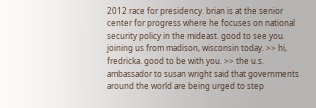2012 race for presidency. brian is at the senior center for progress where he focuses on national security policy in the mideast. good to see you. joining us from madison, wisconsin today. >> hi, fredricka. good to be with you. >> the u.s. ambassador to susan wright said that governments around the world are being urged to step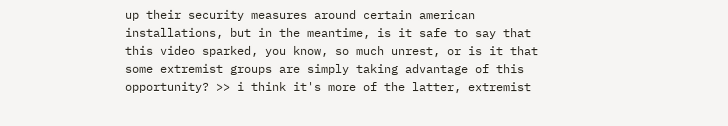up their security measures around certain american installations, but in the meantime, is it safe to say that this video sparked, you know, so much unrest, or is it that some extremist groups are simply taking advantage of this opportunity? >> i think it's more of the latter, extremist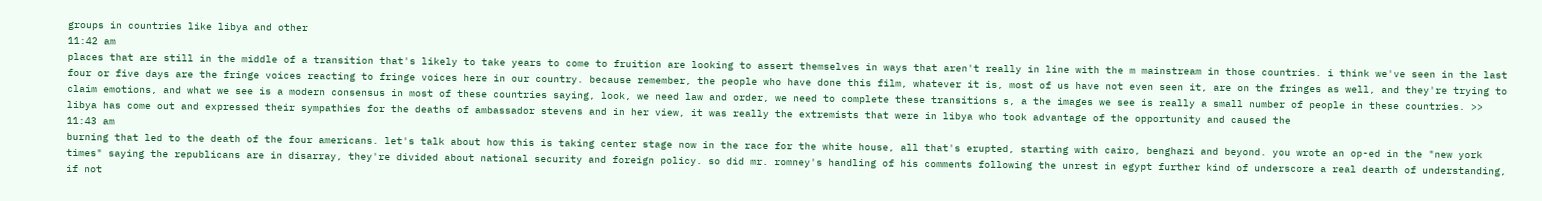groups in countries like libya and other
11:42 am
places that are still in the middle of a transition that's likely to take years to come to fruition are looking to assert themselves in ways that aren't really in line with the m mainstream in those countries. i think we've seen in the last four or five days are the fringe voices reacting to fringe voices here in our country. because remember, the people who have done this film, whatever it is, most of us have not even seen it, are on the fringes as well, and they're trying to claim emotions, and what we see is a modern consensus in most of these countries saying, look, we need law and order, we need to complete these transitions s, a the images we see is really a small number of people in these countries. >> libya has come out and expressed their sympathies for the deaths of ambassador stevens and in her view, it was really the extremists that were in libya who took advantage of the opportunity and caused the
11:43 am
burning that led to the death of the four americans. let's talk about how this is taking center stage now in the race for the white house, all that's erupted, starting with cairo, benghazi and beyond. you wrote an op-ed in the "new york times" saying the republicans are in disarray, they're divided about national security and foreign policy. so did mr. romney's handling of his comments following the unrest in egypt further kind of underscore a real dearth of understanding, if not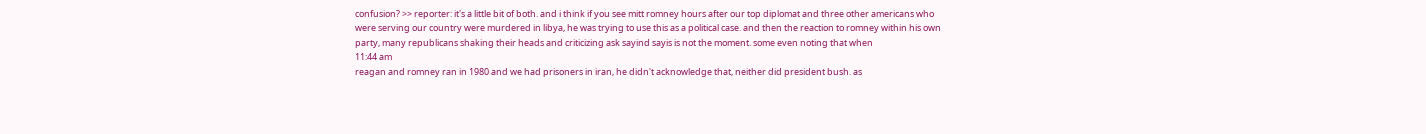confusion? >> reporter: it's a little bit of both. and i think if you see mitt romney hours after our top diplomat and three other americans who were serving our country were murdered in libya, he was trying to use this as a political case. and then the reaction to romney within his own party, many republicans shaking their heads and criticizing ask sayind sayis is not the moment. some even noting that when
11:44 am
reagan and romney ran in 1980 and we had prisoners in iran, he didn't acknowledge that, neither did president bush. as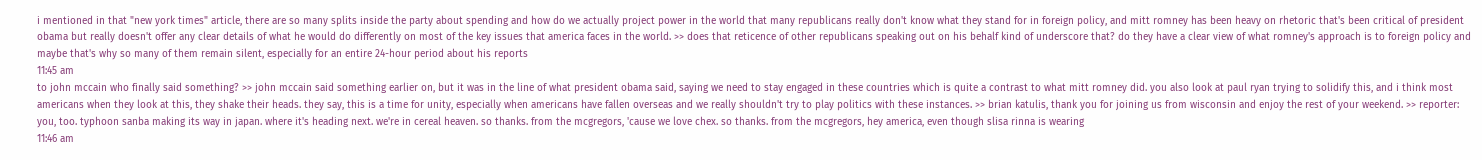i mentioned in that "new york times" article, there are so many splits inside the party about spending and how do we actually project power in the world that many republicans really don't know what they stand for in foreign policy, and mitt romney has been heavy on rhetoric that's been critical of president obama but really doesn't offer any clear details of what he would do differently on most of the key issues that america faces in the world. >> does that reticence of other republicans speaking out on his behalf kind of underscore that? do they have a clear view of what romney's approach is to foreign policy and maybe that's why so many of them remain silent, especially for an entire 24-hour period about his reports
11:45 am
to john mccain who finally said something? >> john mccain said something earlier on, but it was in the line of what president obama said, saying we need to stay engaged in these countries which is quite a contrast to what mitt romney did. you also look at paul ryan trying to solidify this, and i think most americans when they look at this, they shake their heads. they say, this is a time for unity, especially when americans have fallen overseas and we really shouldn't try to play politics with these instances. >> brian katulis, thank you for joining us from wisconsin and enjoy the rest of your weekend. >> reporter: you, too. typhoon sanba making its way in japan. where it's heading next. we're in cereal heaven. so thanks. from the mcgregors, 'cause we love chex. so thanks. from the mcgregors, hey america, even though slisa rinna is wearing
11:46 am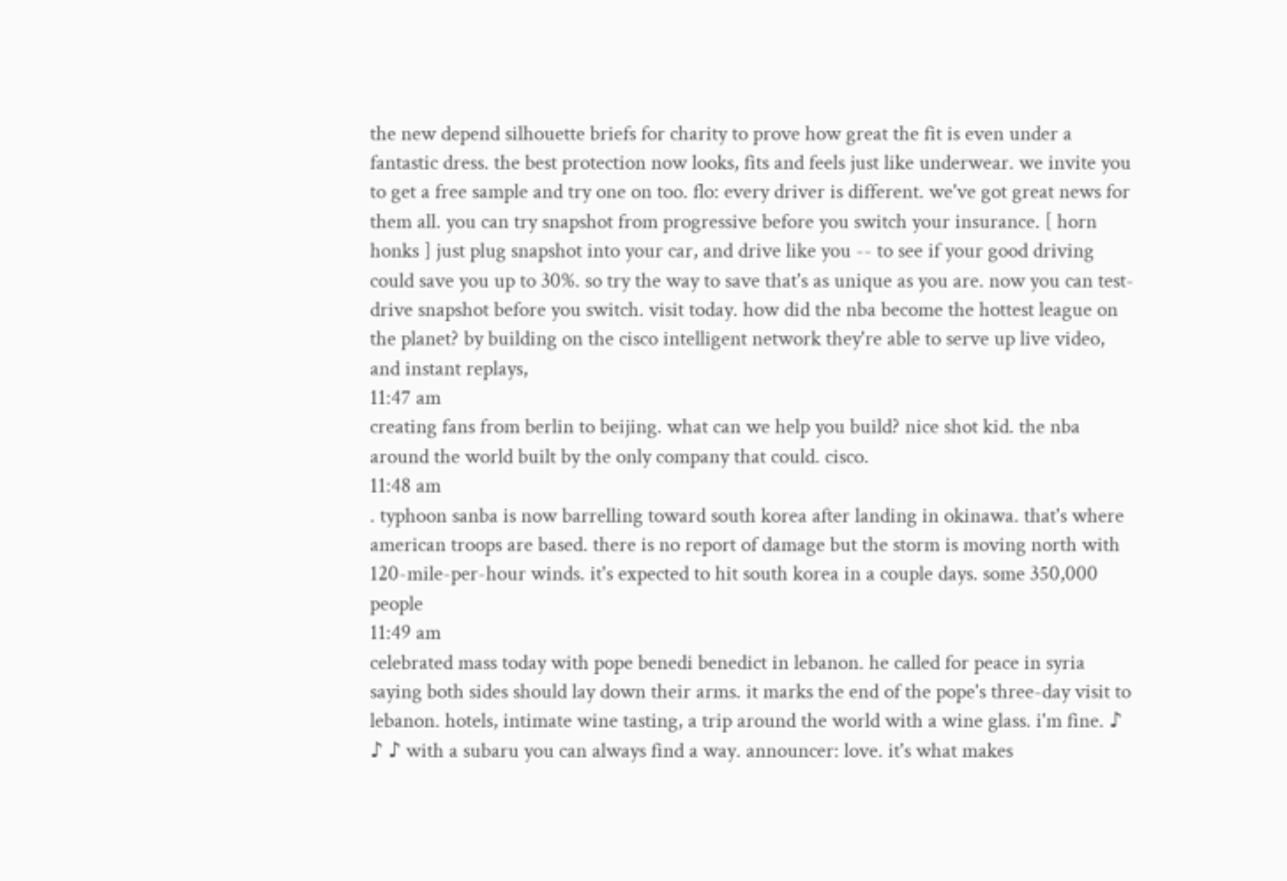the new depend silhouette briefs for charity to prove how great the fit is even under a fantastic dress. the best protection now looks, fits and feels just like underwear. we invite you to get a free sample and try one on too. flo: every driver is different. we've got great news for them all. you can try snapshot from progressive before you switch your insurance. [ horn honks ] just plug snapshot into your car, and drive like you -- to see if your good driving could save you up to 30%. so try the way to save that's as unique as you are. now you can test-drive snapshot before you switch. visit today. how did the nba become the hottest league on the planet? by building on the cisco intelligent network they're able to serve up live video, and instant replays,
11:47 am
creating fans from berlin to beijing. what can we help you build? nice shot kid. the nba around the world built by the only company that could. cisco.
11:48 am
. typhoon sanba is now barrelling toward south korea after landing in okinawa. that's where american troops are based. there is no report of damage but the storm is moving north with 120-mile-per-hour winds. it's expected to hit south korea in a couple days. some 350,000 people
11:49 am
celebrated mass today with pope benedi benedict in lebanon. he called for peace in syria saying both sides should lay down their arms. it marks the end of the pope's three-day visit to lebanon. hotels, intimate wine tasting, a trip around the world with a wine glass. i'm fine. ♪ ♪ ♪ with a subaru you can always find a way. announcer: love. it's what makes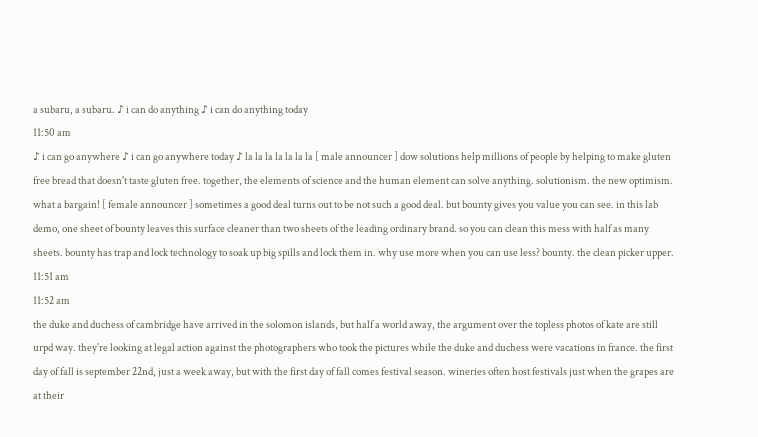a subaru, a subaru. ♪ i can do anything ♪ i can do anything today
11:50 am
♪ i can go anywhere ♪ i can go anywhere today ♪ la la la la la la la [ male announcer ] dow solutions help millions of people by helping to make gluten free bread that doesn't taste gluten free. together, the elements of science and the human element can solve anything. solutionism. the new optimism. what a bargain! [ female announcer ] sometimes a good deal turns out to be not such a good deal. but bounty gives you value you can see. in this lab demo, one sheet of bounty leaves this surface cleaner than two sheets of the leading ordinary brand. so you can clean this mess with half as many sheets. bounty has trap and lock technology to soak up big spills and lock them in. why use more when you can use less? bounty. the clean picker upper.
11:51 am
11:52 am
the duke and duchess of cambridge have arrived in the solomon islands, but half a world away, the argument over the topless photos of kate are still urpd way. they're looking at legal action against the photographers who took the pictures while the duke and duchess were vacations in france. the first day of fall is september 22nd, just a week away, but with the first day of fall comes festival season. wineries often host festivals just when the grapes are at their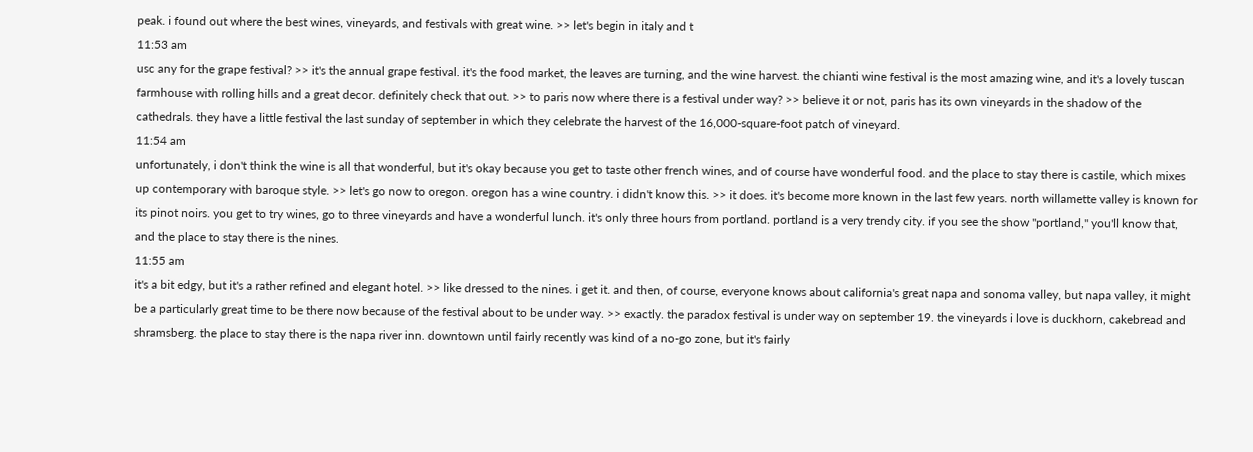peak. i found out where the best wines, vineyards, and festivals with great wine. >> let's begin in italy and t
11:53 am
usc any for the grape festival? >> it's the annual grape festival. it's the food market, the leaves are turning, and the wine harvest. the chianti wine festival is the most amazing wine, and it's a lovely tuscan farmhouse with rolling hills and a great decor. definitely check that out. >> to paris now where there is a festival under way? >> believe it or not, paris has its own vineyards in the shadow of the cathedrals. they have a little festival the last sunday of september in which they celebrate the harvest of the 16,000-square-foot patch of vineyard.
11:54 am
unfortunately, i don't think the wine is all that wonderful, but it's okay because you get to taste other french wines, and of course have wonderful food. and the place to stay there is castile, which mixes up contemporary with baroque style. >> let's go now to oregon. oregon has a wine country. i didn't know this. >> it does. it's become more known in the last few years. north willamette valley is known for its pinot noirs. you get to try wines, go to three vineyards and have a wonderful lunch. it's only three hours from portland. portland is a very trendy city. if you see the show "portland," you'll know that, and the place to stay there is the nines.
11:55 am
it's a bit edgy, but it's a rather refined and elegant hotel. >> like dressed to the nines. i get it. and then, of course, everyone knows about california's great napa and sonoma valley, but napa valley, it might be a particularly great time to be there now because of the festival about to be under way. >> exactly. the paradox festival is under way on september 19. the vineyards i love is duckhorn, cakebread and shramsberg. the place to stay there is the napa river inn. downtown until fairly recently was kind of a no-go zone, but it's fairly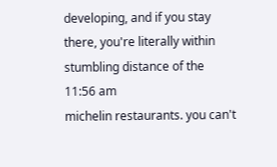developing, and if you stay there, you're literally within stumbling distance of the
11:56 am
michelin restaurants. you can't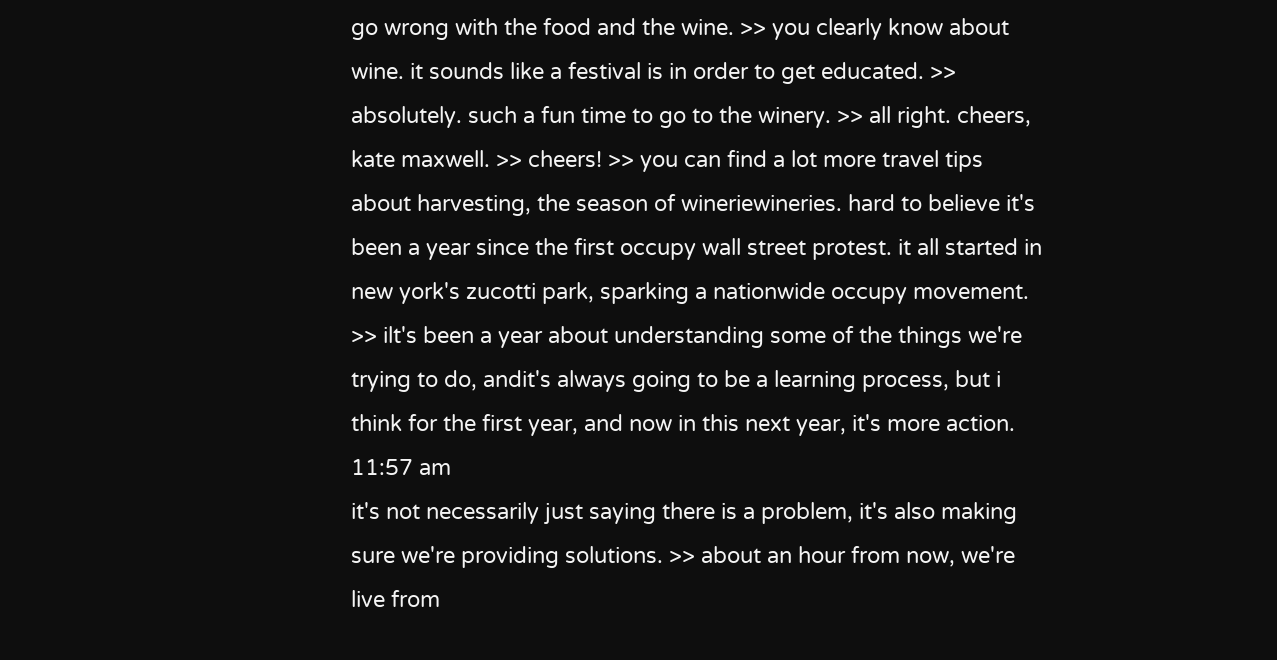go wrong with the food and the wine. >> you clearly know about wine. it sounds like a festival is in order to get educated. >> absolutely. such a fun time to go to the winery. >> all right. cheers, kate maxwell. >> cheers! >> you can find a lot more travel tips about harvesting, the season of wineriewineries. hard to believe it's been a year since the first occupy wall street protest. it all started in new york's zucotti park, sparking a nationwide occupy movement. >> ilt's been a year about understanding some of the things we're trying to do, andit's always going to be a learning process, but i think for the first year, and now in this next year, it's more action.
11:57 am
it's not necessarily just saying there is a problem, it's also making sure we're providing solutions. >> about an hour from now, we're live from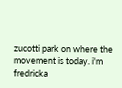zucotti park on where the movement is today. i'm fredricka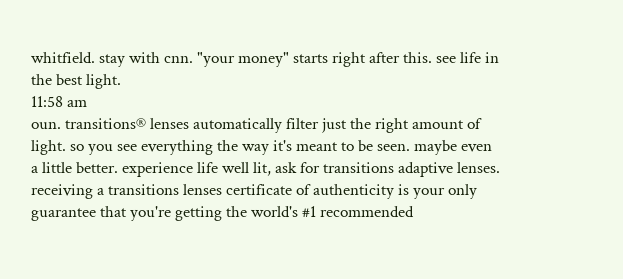whitfield. stay with cnn. "your money" starts right after this. see life in the best light.
11:58 am
oun. transitions® lenses automatically filter just the right amount of light. so you see everything the way it's meant to be seen. maybe even a little better. experience life well lit, ask for transitions adaptive lenses. receiving a transitions lenses certificate of authenticity is your only guarantee that you're getting the world's #1 recommended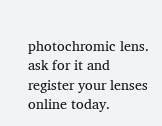photochromic lens. ask for it and register your lenses online today.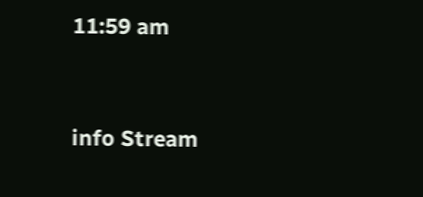11:59 am


info Stream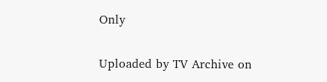Only

Uploaded by TV Archive on